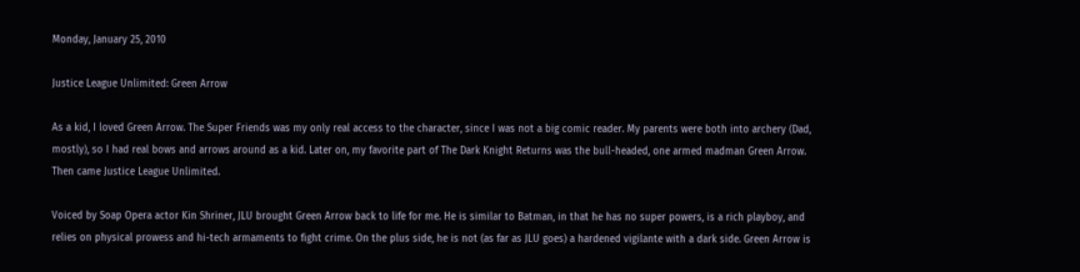Monday, January 25, 2010

Justice League Unlimited: Green Arrow

As a kid, I loved Green Arrow. The Super Friends was my only real access to the character, since I was not a big comic reader. My parents were both into archery (Dad, mostly), so I had real bows and arrows around as a kid. Later on, my favorite part of The Dark Knight Returns was the bull-headed, one armed madman Green Arrow. Then came Justice League Unlimited.

Voiced by Soap Opera actor Kin Shriner, JLU brought Green Arrow back to life for me. He is similar to Batman, in that he has no super powers, is a rich playboy, and relies on physical prowess and hi-tech armaments to fight crime. On the plus side, he is not (as far as JLU goes) a hardened vigilante with a dark side. Green Arrow is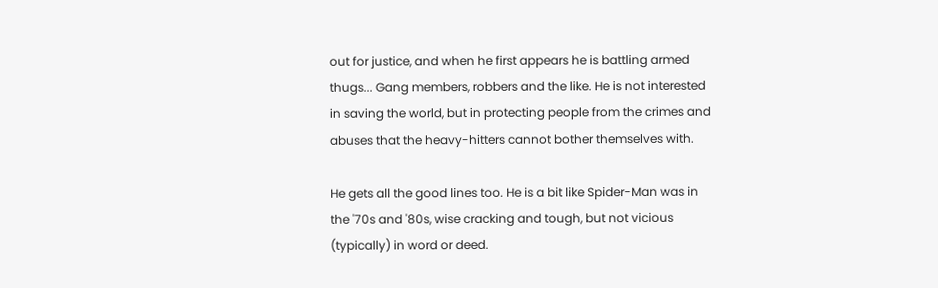out for justice, and when he first appears he is battling armed thugs... Gang members, robbers and the like. He is not interested in saving the world, but in protecting people from the crimes and abuses that the heavy-hitters cannot bother themselves with.

He gets all the good lines too. He is a bit like Spider-Man was in the '70s and '80s, wise cracking and tough, but not vicious (typically) in word or deed.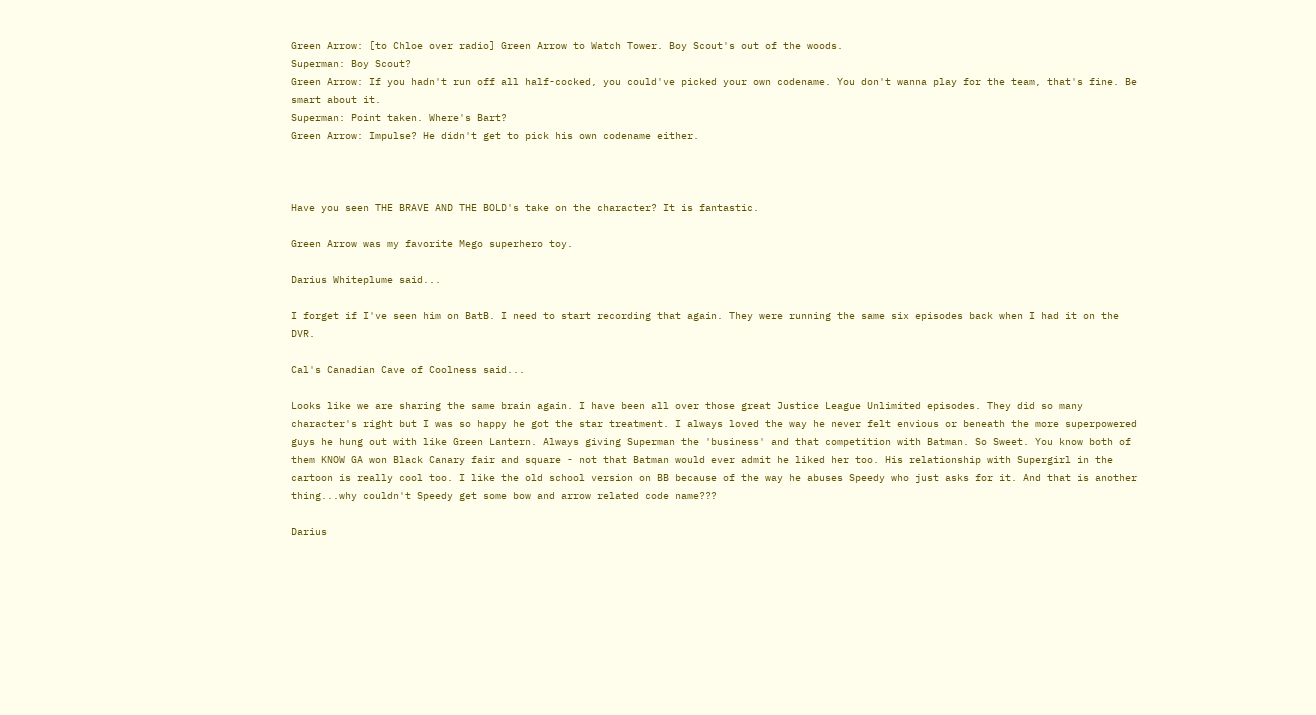Green Arrow: [to Chloe over radio] Green Arrow to Watch Tower. Boy Scout's out of the woods.
Superman: Boy Scout?
Green Arrow: If you hadn't run off all half-cocked, you could've picked your own codename. You don't wanna play for the team, that's fine. Be smart about it.
Superman: Point taken. Where's Bart?
Green Arrow: Impulse? He didn't get to pick his own codename either.



Have you seen THE BRAVE AND THE BOLD's take on the character? It is fantastic.

Green Arrow was my favorite Mego superhero toy.

Darius Whiteplume said...

I forget if I've seen him on BatB. I need to start recording that again. They were running the same six episodes back when I had it on the DVR.

Cal's Canadian Cave of Coolness said...

Looks like we are sharing the same brain again. I have been all over those great Justice League Unlimited episodes. They did so many character's right but I was so happy he got the star treatment. I always loved the way he never felt envious or beneath the more superpowered guys he hung out with like Green Lantern. Always giving Superman the 'business' and that competition with Batman. So Sweet. You know both of them KNOW GA won Black Canary fair and square - not that Batman would ever admit he liked her too. His relationship with Supergirl in the cartoon is really cool too. I like the old school version on BB because of the way he abuses Speedy who just asks for it. And that is another thing...why couldn't Speedy get some bow and arrow related code name???

Darius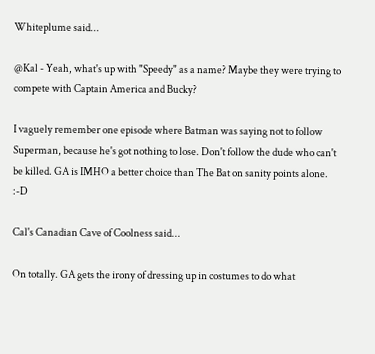Whiteplume said...

@Kal - Yeah, what's up with "Speedy" as a name? Maybe they were trying to compete with Captain America and Bucky?

I vaguely remember one episode where Batman was saying not to follow Superman, because he's got nothing to lose. Don't follow the dude who can't be killed. GA is IMHO a better choice than The Bat on sanity points alone. :-D

Cal's Canadian Cave of Coolness said...

On totally. GA gets the irony of dressing up in costumes to do what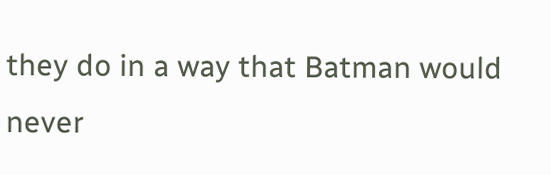they do in a way that Batman would never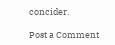concider.

Post a Comment